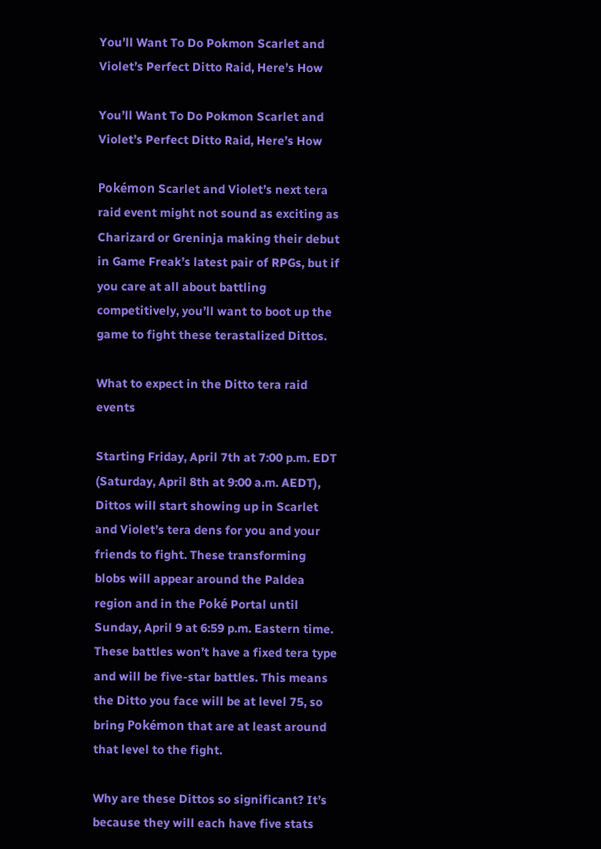You’ll Want To Do Pokmon Scarlet and Violet’s Perfect Ditto Raid, Here’s How

You’ll Want To Do Pokmon Scarlet and Violet’s Perfect Ditto Raid, Here’s How

Pokémon Scarlet and Violet’s next tera raid event might not sound as exciting as Charizard or Greninja making their debut in Game Freak’s latest pair of RPGs, but if you care at all about battling competitively, you’ll want to boot up the game to fight these terastalized Dittos.

What to expect in the Ditto tera raid events

Starting Friday, April 7th at 7:00 p.m. EDT (Saturday, April 8th at 9:00 a.m. AEDT), Dittos will start showing up in Scarlet and Violet’s tera dens for you and your friends to fight. These transforming blobs will appear around the Paldea region and in the Poké Portal until Sunday, April 9 at 6:59 p.m. Eastern time. These battles won’t have a fixed tera type and will be five-star battles. This means the Ditto you face will be at level 75, so bring Pokémon that are at least around that level to the fight.

Why are these Dittos so significant? It’s because they will each have five stats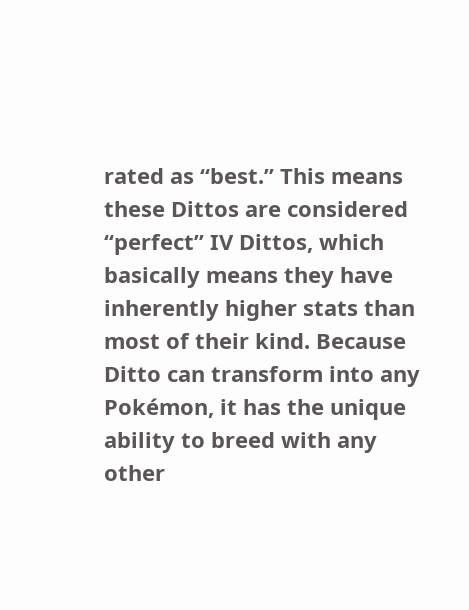rated as “best.” This means these Dittos are considered “perfect” IV Dittos, which basically means they have inherently higher stats than most of their kind. Because Ditto can transform into any Pokémon, it has the unique ability to breed with any other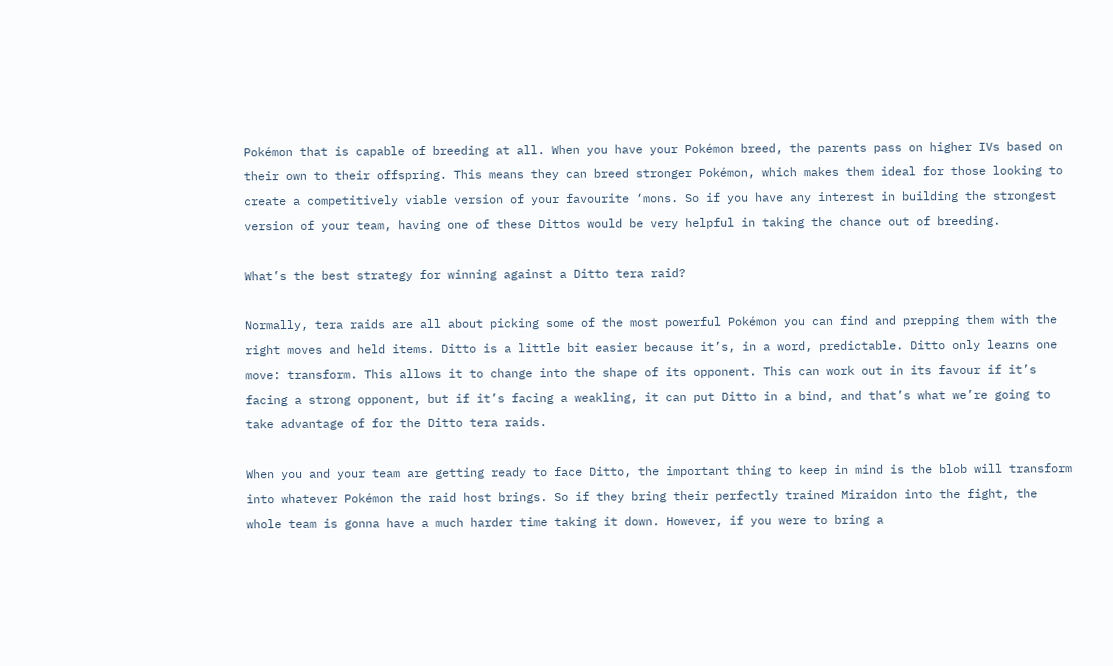Pokémon that is capable of breeding at all. When you have your Pokémon breed, the parents pass on higher IVs based on their own to their offspring. This means they can breed stronger Pokémon, which makes them ideal for those looking to create a competitively viable version of your favourite ‘mons. So if you have any interest in building the strongest version of your team, having one of these Dittos would be very helpful in taking the chance out of breeding.

What’s the best strategy for winning against a Ditto tera raid?

Normally, tera raids are all about picking some of the most powerful Pokémon you can find and prepping them with the right moves and held items. Ditto is a little bit easier because it’s, in a word, predictable. Ditto only learns one move: transform. This allows it to change into the shape of its opponent. This can work out in its favour if it’s facing a strong opponent, but if it’s facing a weakling, it can put Ditto in a bind, and that’s what we’re going to take advantage of for the Ditto tera raids.

When you and your team are getting ready to face Ditto, the important thing to keep in mind is the blob will transform into whatever Pokémon the raid host brings. So if they bring their perfectly trained Miraidon into the fight, the whole team is gonna have a much harder time taking it down. However, if you were to bring a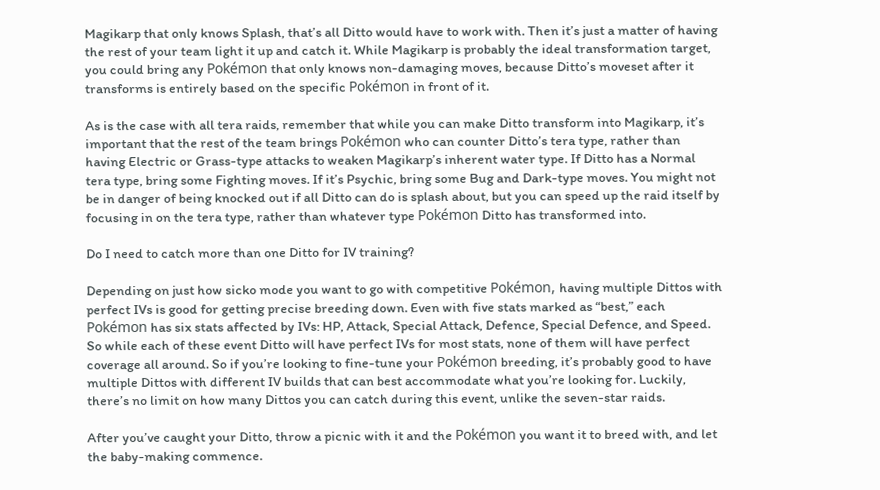Magikarp that only knows Splash, that’s all Ditto would have to work with. Then it’s just a matter of having the rest of your team light it up and catch it. While Magikarp is probably the ideal transformation target, you could bring any Pokémon that only knows non-damaging moves, because Ditto’s moveset after it transforms is entirely based on the specific Pokémon in front of it.

As is the case with all tera raids, remember that while you can make Ditto transform into Magikarp, it’s important that the rest of the team brings Pokémon who can counter Ditto’s tera type, rather than having Electric or Grass-type attacks to weaken Magikarp’s inherent water type. If Ditto has a Normal tera type, bring some Fighting moves. If it’s Psychic, bring some Bug and Dark-type moves. You might not be in danger of being knocked out if all Ditto can do is splash about, but you can speed up the raid itself by focusing in on the tera type, rather than whatever type Pokémon Ditto has transformed into.

Do I need to catch more than one Ditto for IV training?

Depending on just how sicko mode you want to go with competitive Pokémon, having multiple Dittos with perfect IVs is good for getting precise breeding down. Even with five stats marked as “best,” each Pokémon has six stats affected by IVs: HP, Attack, Special Attack, Defence, Special Defence, and Speed. So while each of these event Ditto will have perfect IVs for most stats, none of them will have perfect coverage all around. So if you’re looking to fine-tune your Pokémon breeding, it’s probably good to have multiple Dittos with different IV builds that can best accommodate what you’re looking for. Luckily, there’s no limit on how many Dittos you can catch during this event, unlike the seven-star raids.

After you’ve caught your Ditto, throw a picnic with it and the Pokémon you want it to breed with, and let the baby-making commence.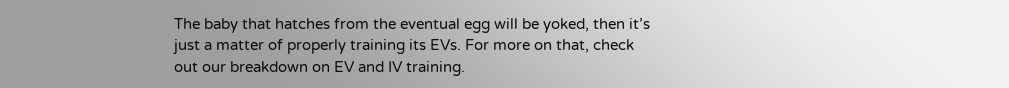The baby that hatches from the eventual egg will be yoked, then it’s just a matter of properly training its EVs. For more on that, check out our breakdown on EV and IV training.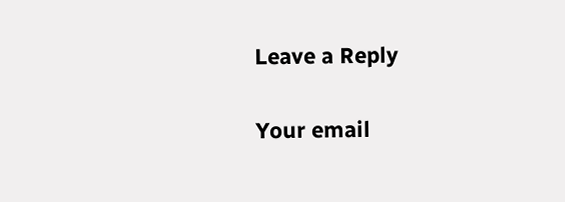Leave a Reply

Your email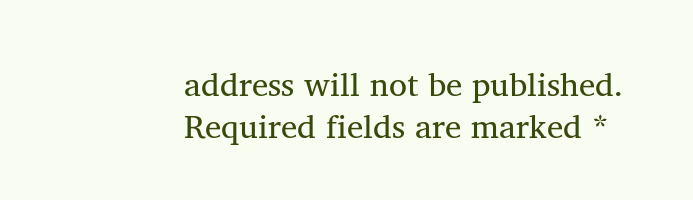address will not be published. Required fields are marked *